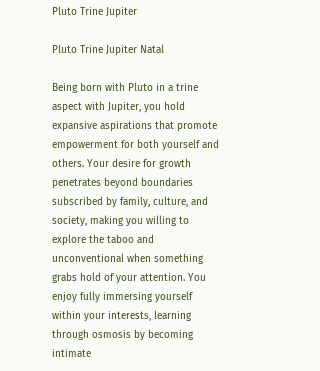Pluto Trine Jupiter

Pluto Trine Jupiter Natal

Being born with Pluto in a trine aspect with Jupiter, you hold expansive aspirations that promote empowerment for both yourself and others. Your desire for growth penetrates beyond boundaries subscribed by family, culture, and society, making you willing to explore the taboo and unconventional when something grabs hold of your attention. You enjoy fully immersing yourself within your interests, learning through osmosis by becoming intimate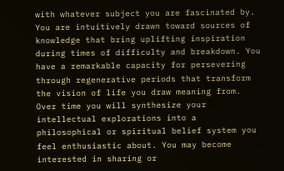with whatever subject you are fascinated by. You are intuitively drawn toward sources of knowledge that bring uplifting inspiration during times of difficulty and breakdown. You have a remarkable capacity for persevering through regenerative periods that transform the vision of life you draw meaning from. Over time you will synthesize your intellectual explorations into a philosophical or spiritual belief system you feel enthusiastic about. You may become interested in sharing or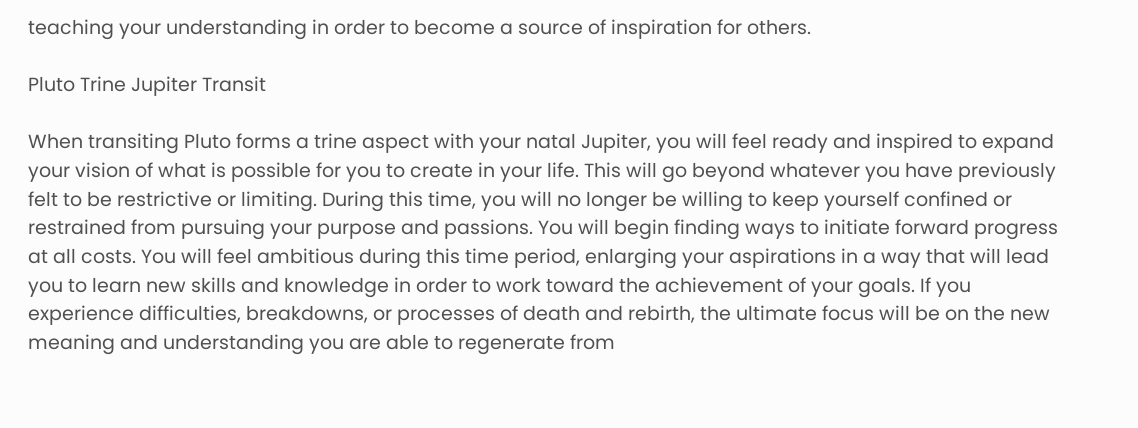teaching your understanding in order to become a source of inspiration for others.

Pluto Trine Jupiter Transit

When transiting Pluto forms a trine aspect with your natal Jupiter, you will feel ready and inspired to expand your vision of what is possible for you to create in your life. This will go beyond whatever you have previously felt to be restrictive or limiting. During this time, you will no longer be willing to keep yourself confined or restrained from pursuing your purpose and passions. You will begin finding ways to initiate forward progress at all costs. You will feel ambitious during this time period, enlarging your aspirations in a way that will lead you to learn new skills and knowledge in order to work toward the achievement of your goals. If you experience difficulties, breakdowns, or processes of death and rebirth, the ultimate focus will be on the new meaning and understanding you are able to regenerate from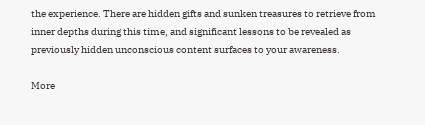the experience. There are hidden gifts and sunken treasures to retrieve from inner depths during this time, and significant lessons to be revealed as previously hidden unconscious content surfaces to your awareness.

More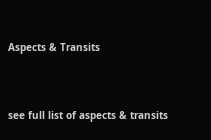Aspects & Transits



see full list of aspects & transits